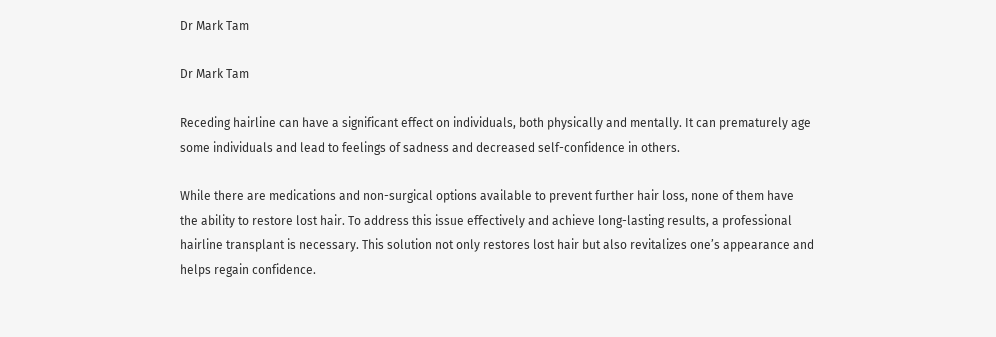Dr Mark Tam

Dr Mark Tam

Receding hairline can have a significant effect on individuals, both physically and mentally. It can prematurely age some individuals and lead to feelings of sadness and decreased self-confidence in others.

While there are medications and non-surgical options available to prevent further hair loss, none of them have the ability to restore lost hair. To address this issue effectively and achieve long-lasting results, a professional hairline transplant is necessary. This solution not only restores lost hair but also revitalizes one’s appearance and helps regain confidence.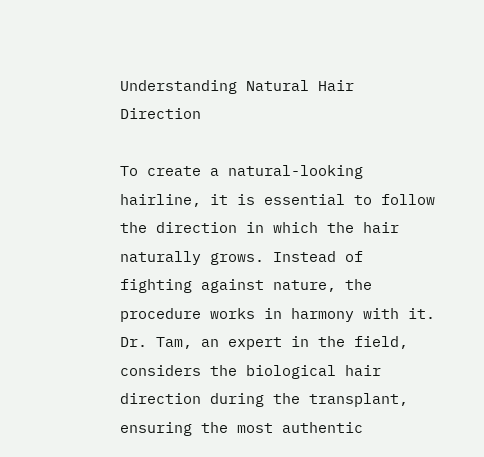Understanding Natural Hair Direction

To create a natural-looking hairline, it is essential to follow the direction in which the hair naturally grows. Instead of fighting against nature, the procedure works in harmony with it. Dr. Tam, an expert in the field, considers the biological hair direction during the transplant, ensuring the most authentic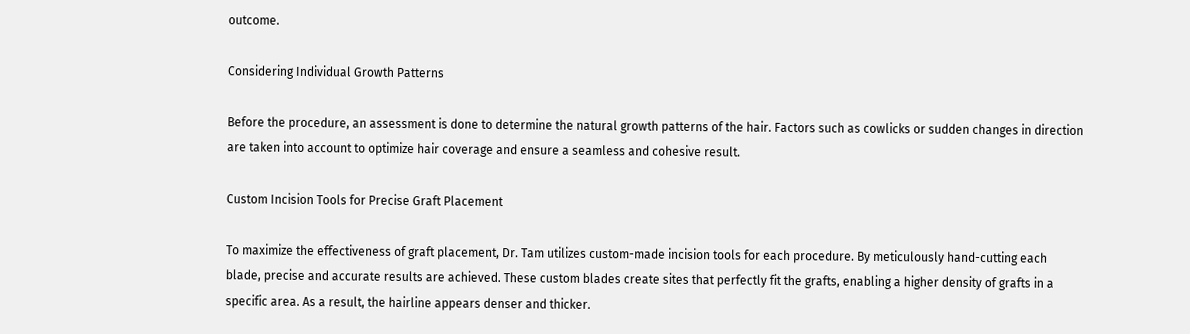outcome.

Considering Individual Growth Patterns

Before the procedure, an assessment is done to determine the natural growth patterns of the hair. Factors such as cowlicks or sudden changes in direction are taken into account to optimize hair coverage and ensure a seamless and cohesive result.

Custom Incision Tools for Precise Graft Placement

To maximize the effectiveness of graft placement, Dr. Tam utilizes custom-made incision tools for each procedure. By meticulously hand-cutting each blade, precise and accurate results are achieved. These custom blades create sites that perfectly fit the grafts, enabling a higher density of grafts in a specific area. As a result, the hairline appears denser and thicker.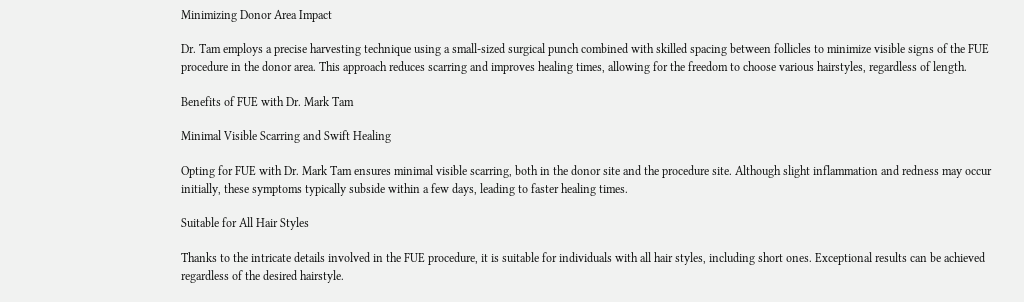Minimizing Donor Area Impact

Dr. Tam employs a precise harvesting technique using a small-sized surgical punch combined with skilled spacing between follicles to minimize visible signs of the FUE procedure in the donor area. This approach reduces scarring and improves healing times, allowing for the freedom to choose various hairstyles, regardless of length.

Benefits of FUE with Dr. Mark Tam

Minimal Visible Scarring and Swift Healing

Opting for FUE with Dr. Mark Tam ensures minimal visible scarring, both in the donor site and the procedure site. Although slight inflammation and redness may occur initially, these symptoms typically subside within a few days, leading to faster healing times.

Suitable for All Hair Styles

Thanks to the intricate details involved in the FUE procedure, it is suitable for individuals with all hair styles, including short ones. Exceptional results can be achieved regardless of the desired hairstyle.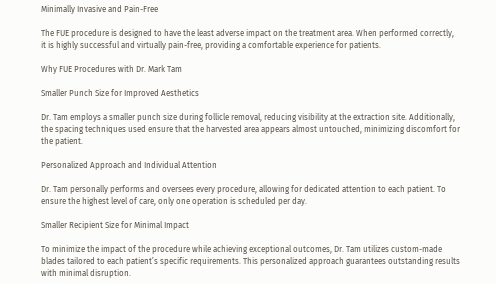Minimally Invasive and Pain-Free

The FUE procedure is designed to have the least adverse impact on the treatment area. When performed correctly, it is highly successful and virtually pain-free, providing a comfortable experience for patients.

Why FUE Procedures with Dr. Mark Tam

Smaller Punch Size for Improved Aesthetics

Dr. Tam employs a smaller punch size during follicle removal, reducing visibility at the extraction site. Additionally, the spacing techniques used ensure that the harvested area appears almost untouched, minimizing discomfort for the patient.

Personalized Approach and Individual Attention

Dr. Tam personally performs and oversees every procedure, allowing for dedicated attention to each patient. To ensure the highest level of care, only one operation is scheduled per day.

Smaller Recipient Size for Minimal Impact

To minimize the impact of the procedure while achieving exceptional outcomes, Dr. Tam utilizes custom-made blades tailored to each patient’s specific requirements. This personalized approach guarantees outstanding results with minimal disruption.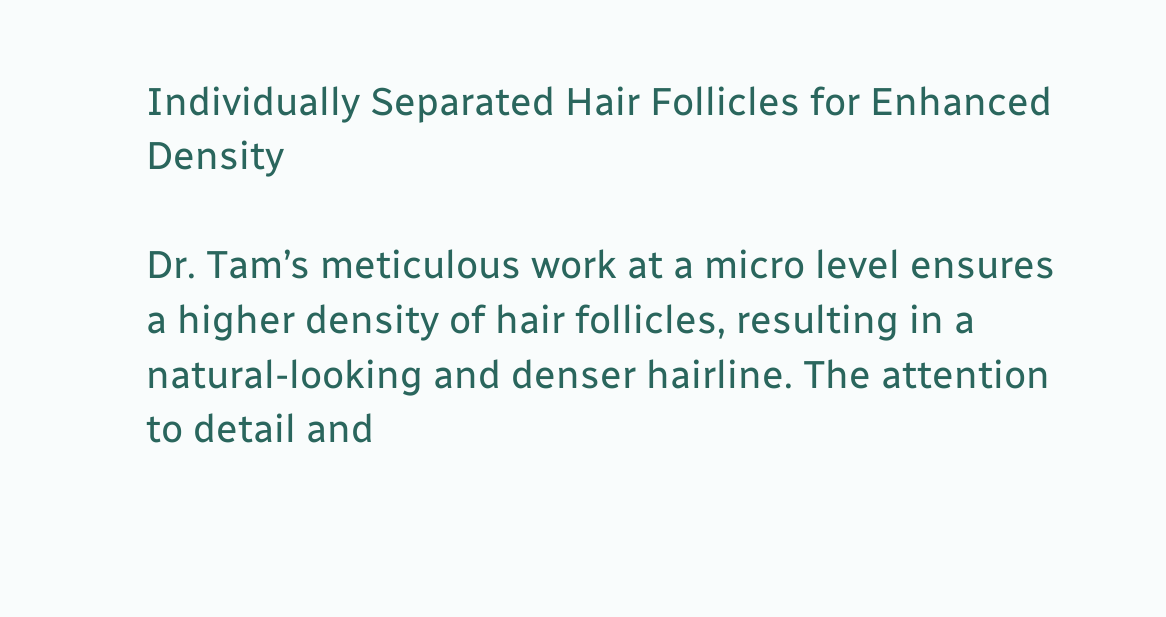Individually Separated Hair Follicles for Enhanced Density

Dr. Tam’s meticulous work at a micro level ensures a higher density of hair follicles, resulting in a natural-looking and denser hairline. The attention to detail and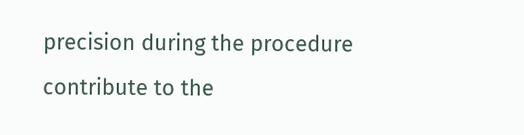precision during the procedure contribute to the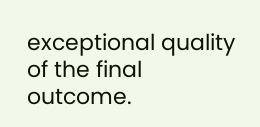exceptional quality of the final outcome.